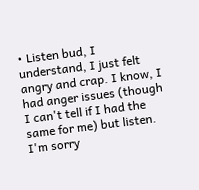• Listen bud, I understand, I just felt angry and crap. I know, I had anger issues (though I can't tell if I had the same for me) but listen. I'm sorry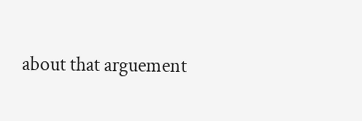about that arguement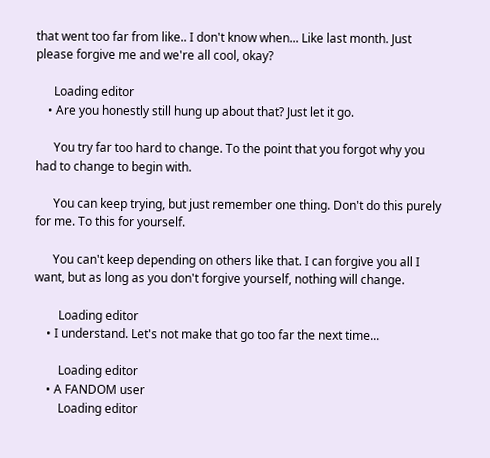that went too far from like.. I don't know when... Like last month. Just please forgive me and we're all cool, okay?

      Loading editor
    • Are you honestly still hung up about that? Just let it go.

      You try far too hard to change. To the point that you forgot why you had to change to begin with.

      You can keep trying, but just remember one thing. Don't do this purely for me. To this for yourself.

      You can't keep depending on others like that. I can forgive you all I want, but as long as you don't forgive yourself, nothing will change.

        Loading editor
    • I understand. Let's not make that go too far the next time...

        Loading editor
    • A FANDOM user
        Loading editor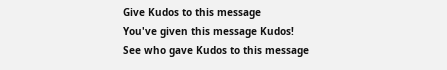Give Kudos to this message
You've given this message Kudos!
See who gave Kudos to this message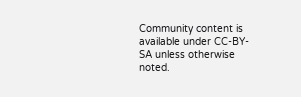Community content is available under CC-BY-SA unless otherwise noted.